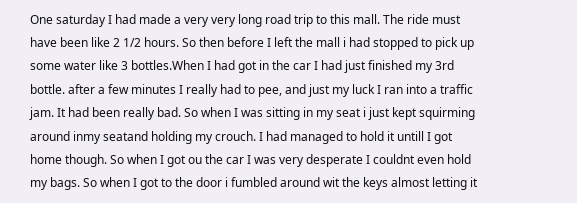One saturday I had made a very very long road trip to this mall. The ride must have been like 2 1/2 hours. So then before I left the mall i had stopped to pick up some water like 3 bottles.When I had got in the car I had just finished my 3rd bottle. after a few minutes I really had to pee, and just my luck I ran into a traffic jam. It had been really bad. So when I was sitting in my seat i just kept squirming around inmy seatand holding my crouch. I had managed to hold it untill I got home though. So when I got ou the car I was very desperate I couldnt even hold my bags. So when I got to the door i fumbled around wit the keys almost letting it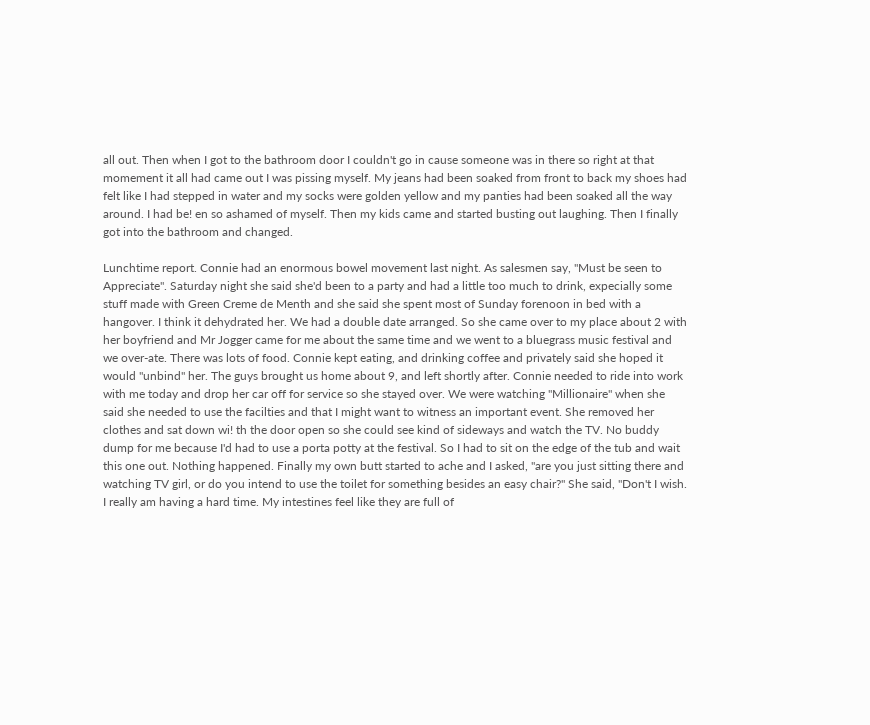all out. Then when I got to the bathroom door I couldn't go in cause someone was in there so right at that momement it all had came out I was pissing myself. My jeans had been soaked from front to back my shoes had felt like I had stepped in water and my socks were golden yellow and my panties had been soaked all the way around. I had be! en so ashamed of myself. Then my kids came and started busting out laughing. Then I finally got into the bathroom and changed.

Lunchtime report. Connie had an enormous bowel movement last night. As salesmen say, "Must be seen to Appreciate". Saturday night she said she'd been to a party and had a little too much to drink, expecially some stuff made with Green Creme de Menth and she said she spent most of Sunday forenoon in bed with a hangover. I think it dehydrated her. We had a double date arranged. So she came over to my place about 2 with her boyfriend and Mr Jogger came for me about the same time and we went to a bluegrass music festival and we over-ate. There was lots of food. Connie kept eating, and drinking coffee and privately said she hoped it would "unbind" her. The guys brought us home about 9, and left shortly after. Connie needed to ride into work with me today and drop her car off for service so she stayed over. We were watching "Millionaire" when she said she needed to use the facilties and that I might want to witness an important event. She removed her clothes and sat down wi! th the door open so she could see kind of sideways and watch the TV. No buddy dump for me because I'd had to use a porta potty at the festival. So I had to sit on the edge of the tub and wait this one out. Nothing happened. Finally my own butt started to ache and I asked, "are you just sitting there and watching TV girl, or do you intend to use the toilet for something besides an easy chair?" She said, "Don't I wish. I really am having a hard time. My intestines feel like they are full of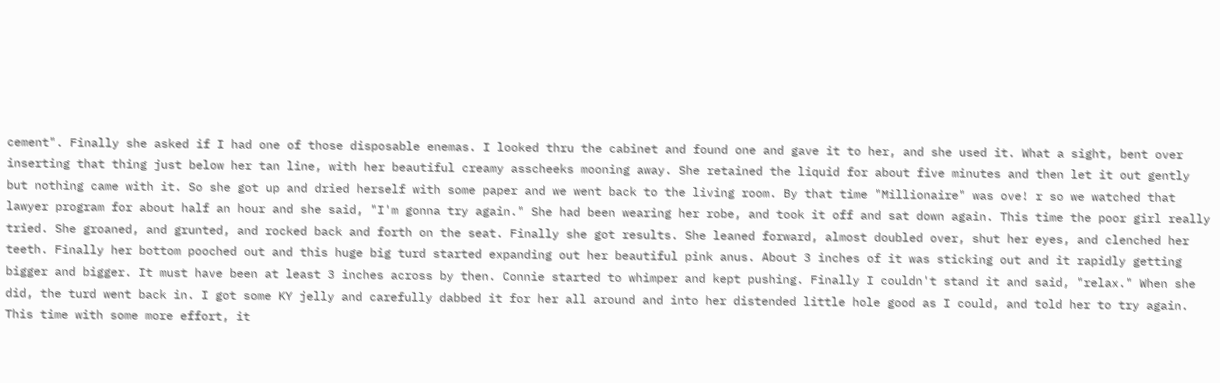cement". Finally she asked if I had one of those disposable enemas. I looked thru the cabinet and found one and gave it to her, and she used it. What a sight, bent over inserting that thing just below her tan line, with her beautiful creamy asscheeks mooning away. She retained the liquid for about five minutes and then let it out gently but nothing came with it. So she got up and dried herself with some paper and we went back to the living room. By that time "Millionaire" was ove! r so we watched that lawyer program for about half an hour and she said, "I'm gonna try again." She had been wearing her robe, and took it off and sat down again. This time the poor girl really tried. She groaned, and grunted, and rocked back and forth on the seat. Finally she got results. She leaned forward, almost doubled over, shut her eyes, and clenched her teeth. Finally her bottom pooched out and this huge big turd started expanding out her beautiful pink anus. About 3 inches of it was sticking out and it rapidly getting bigger and bigger. It must have been at least 3 inches across by then. Connie started to whimper and kept pushing. Finally I couldn't stand it and said, "relax." When she did, the turd went back in. I got some KY jelly and carefully dabbed it for her all around and into her distended little hole good as I could, and told her to try again. This time with some more effort, it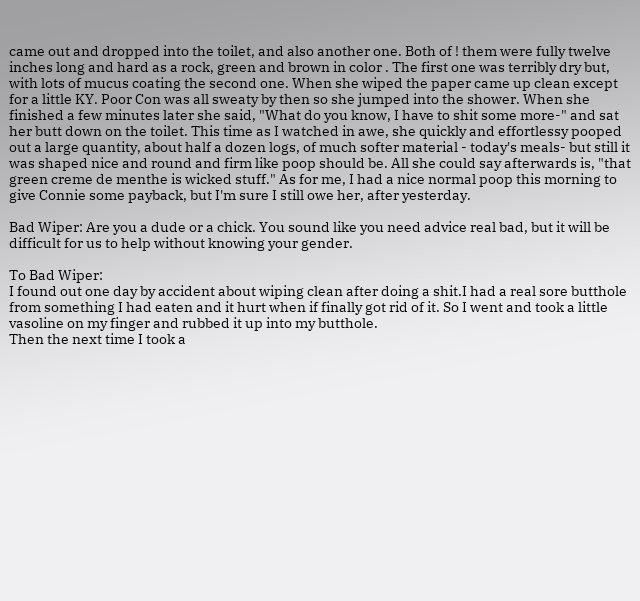came out and dropped into the toilet, and also another one. Both of ! them were fully twelve inches long and hard as a rock, green and brown in color . The first one was terribly dry but, with lots of mucus coating the second one. When she wiped the paper came up clean except for a little KY. Poor Con was all sweaty by then so she jumped into the shower. When she finished a few minutes later she said, "What do you know, I have to shit some more-" and sat her butt down on the toilet. This time as I watched in awe, she quickly and effortlessy pooped out a large quantity, about half a dozen logs, of much softer material - today's meals- but still it was shaped nice and round and firm like poop should be. All she could say afterwards is, "that green creme de menthe is wicked stuff." As for me, I had a nice normal poop this morning to give Connie some payback, but I'm sure I still owe her, after yesterday.

Bad Wiper: Are you a dude or a chick. You sound like you need advice real bad, but it will be difficult for us to help without knowing your gender.

To Bad Wiper:
I found out one day by accident about wiping clean after doing a shit.I had a real sore butthole from something I had eaten and it hurt when if finally got rid of it. So I went and took a little vasoline on my finger and rubbed it up into my butthole.
Then the next time I took a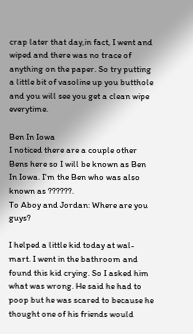crap later that day,in fact, I went and wiped and there was no trace of anything on the paper. So try putting a little bit of vasoline up you butthole and you will see you get a clean wipe everytime.

Ben In Iowa
I noticed there are a couple other Bens here so I will be known as Ben In Iowa. I'm the Ben who was also known as ??????.
To Aboy and Jordan: Where are you guys?

I helped a little kid today at wal-mart. I went in the bathroom and found this kid crying. So I asked him what was wrong. He said he had to poop but he was scared to because he thought one of his friends would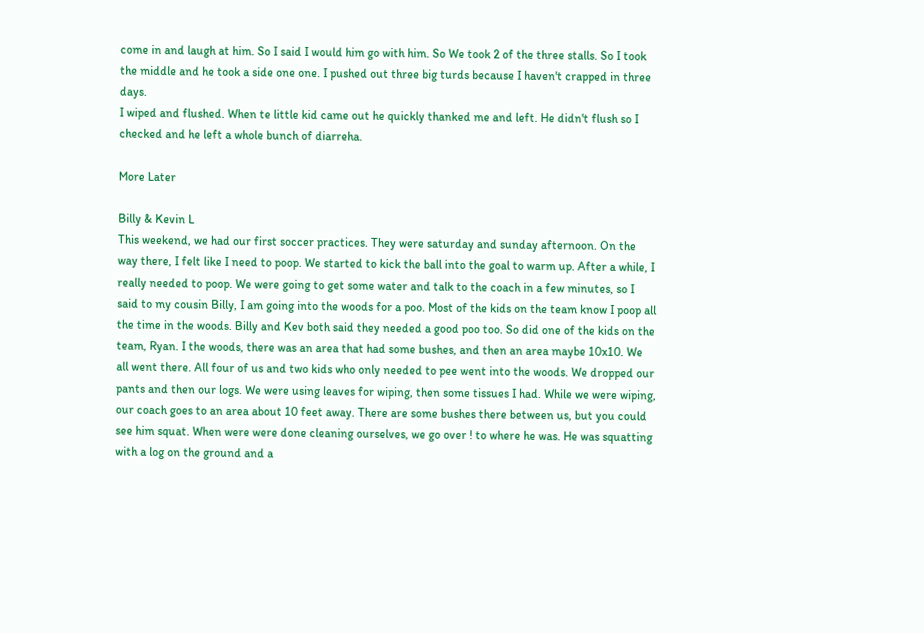come in and laugh at him. So I said I would him go with him. So We took 2 of the three stalls. So I took the middle and he took a side one one. I pushed out three big turds because I haven't crapped in three days.
I wiped and flushed. When te little kid came out he quickly thanked me and left. He didn't flush so I checked and he left a whole bunch of diarreha.

More Later

Billy & Kevin L
This weekend, we had our first soccer practices. They were saturday and sunday afternoon. On the way there, I felt like I need to poop. We started to kick the ball into the goal to warm up. After a while, I really needed to poop. We were going to get some water and talk to the coach in a few minutes, so I said to my cousin Billy, I am going into the woods for a poo. Most of the kids on the team know I poop all the time in the woods. Billy and Kev both said they needed a good poo too. So did one of the kids on the team, Ryan. I the woods, there was an area that had some bushes, and then an area maybe 10x10. We all went there. All four of us and two kids who only needed to pee went into the woods. We dropped our pants and then our logs. We were using leaves for wiping, then some tissues I had. While we were wiping, our coach goes to an area about 10 feet away. There are some bushes there between us, but you could see him squat. When were were done cleaning ourselves, we go over ! to where he was. He was squatting with a log on the ground and a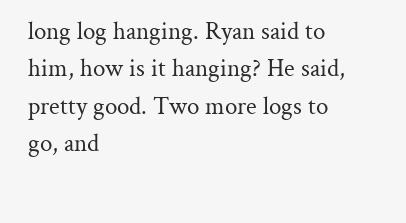long log hanging. Ryan said to him, how is it hanging? He said, pretty good. Two more logs to go, and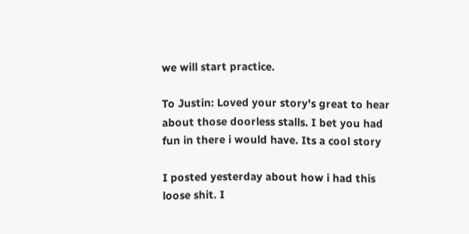we will start practice.

To Justin: Loved your story's great to hear about those doorless stalls. I bet you had fun in there i would have. Its a cool story

I posted yesterday about how i had this loose shit. I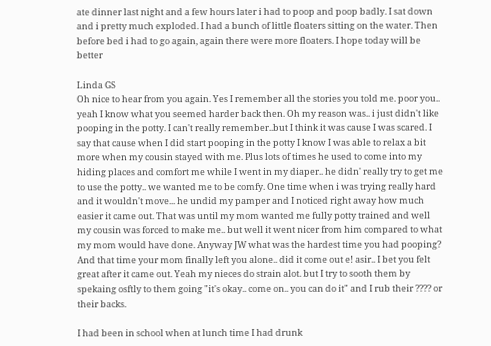ate dinner last night and a few hours later i had to poop and poop badly. I sat down and i pretty much exploded. I had a bunch of little floaters sitting on the water. Then before bed i had to go again, again there were more floaters. I hope today will be better

Linda GS
Oh nice to hear from you again. Yes I remember all the stories you told me. poor you.. yeah I know what you seemed harder back then. Oh my reason was.. i just didn't like pooping in the potty. I can't really remember..but I think it was cause I was scared. I say that cause when I did start pooping in the potty I know I was able to relax a bit more when my cousin stayed with me. Plus lots of times he used to come into my hiding places and comfort me while I went in my diaper.. he didn' really try to get me to use the potty.. we wanted me to be comfy. One time when i was trying really hard and it wouldn't move... he undid my pamper and I noticed right away how much easier it came out. That was until my mom wanted me fully potty trained and well my cousin was forced to make me.. but well it went nicer from him compared to what my mom would have done. Anyway JW what was the hardest time you had pooping? And that time your mom finally left you alone.. did it come out e! asir.. I bet you felt great after it came out. Yeah my nieces do strain alot. but I try to sooth them by spekaing osftly to them going "it's okay.. come on.. you can do it" and I rub their ???? or their backs.

I had been in school when at lunch time I had drunk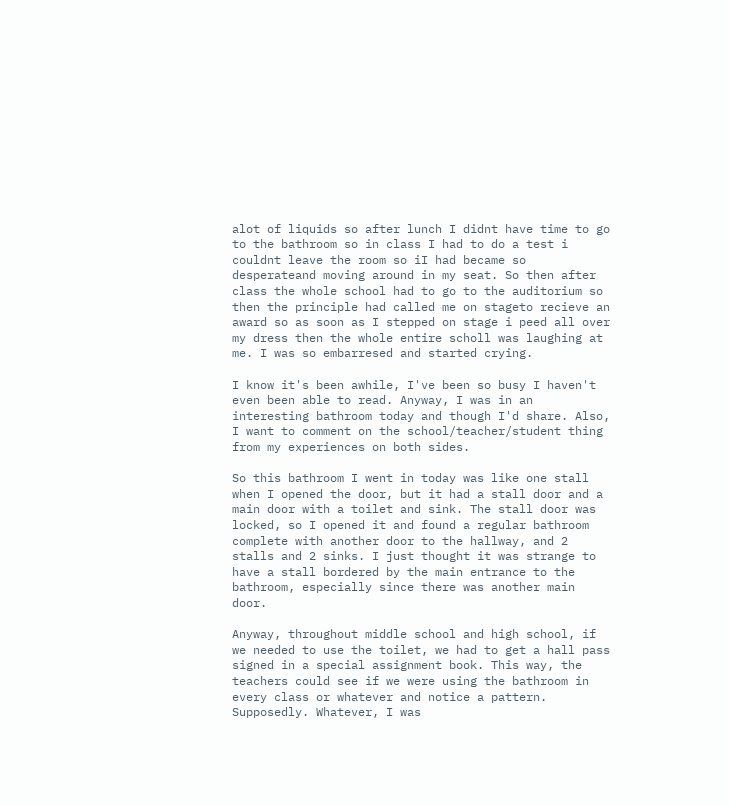alot of liquids so after lunch I didnt have time to go to the bathroom so in class I had to do a test i couldnt leave the room so iI had became so desperateand moving around in my seat. So then after class the whole school had to go to the auditorium so then the principle had called me on stageto recieve an award so as soon as I stepped on stage i peed all over my dress then the whole entire scholl was laughing at me. I was so embarresed and started crying.

I know it's been awhile, I've been so busy I haven't even been able to read. Anyway, I was in an interesting bathroom today and though I'd share. Also, I want to comment on the school/teacher/student thing from my experiences on both sides.

So this bathroom I went in today was like one stall when I opened the door, but it had a stall door and a main door with a toilet and sink. The stall door was locked, so I opened it and found a regular bathroom complete with another door to the hallway, and 2 stalls and 2 sinks. I just thought it was strange to have a stall bordered by the main entrance to the bathroom, especially since there was another main door.

Anyway, throughout middle school and high school, if we needed to use the toilet, we had to get a hall pass signed in a special assignment book. This way, the teachers could see if we were using the bathroom in every class or whatever and notice a pattern. Supposedly. Whatever, I was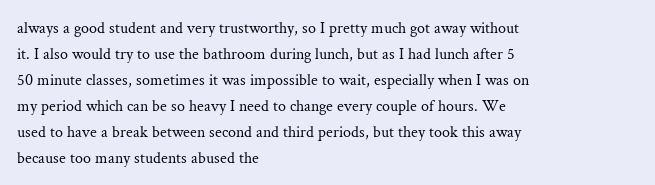always a good student and very trustworthy, so I pretty much got away without it. I also would try to use the bathroom during lunch, but as I had lunch after 5 50 minute classes, sometimes it was impossible to wait, especially when I was on my period which can be so heavy I need to change every couple of hours. We used to have a break between second and third periods, but they took this away because too many students abused the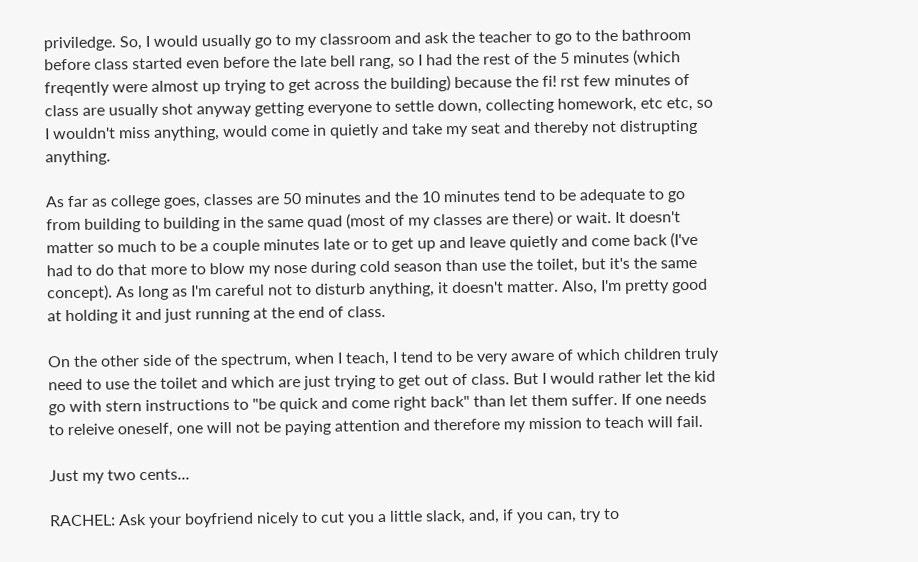priviledge. So, I would usually go to my classroom and ask the teacher to go to the bathroom before class started even before the late bell rang, so I had the rest of the 5 minutes (which freqently were almost up trying to get across the building) because the fi! rst few minutes of class are usually shot anyway getting everyone to settle down, collecting homework, etc etc, so I wouldn't miss anything, would come in quietly and take my seat and thereby not distrupting anything.

As far as college goes, classes are 50 minutes and the 10 minutes tend to be adequate to go from building to building in the same quad (most of my classes are there) or wait. It doesn't matter so much to be a couple minutes late or to get up and leave quietly and come back (I've had to do that more to blow my nose during cold season than use the toilet, but it's the same concept). As long as I'm careful not to disturb anything, it doesn't matter. Also, I'm pretty good at holding it and just running at the end of class.

On the other side of the spectrum, when I teach, I tend to be very aware of which children truly need to use the toilet and which are just trying to get out of class. But I would rather let the kid go with stern instructions to "be quick and come right back" than let them suffer. If one needs to releive oneself, one will not be paying attention and therefore my mission to teach will fail.

Just my two cents...

RACHEL: Ask your boyfriend nicely to cut you a little slack, and, if you can, try to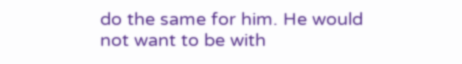do the same for him. He would not want to be with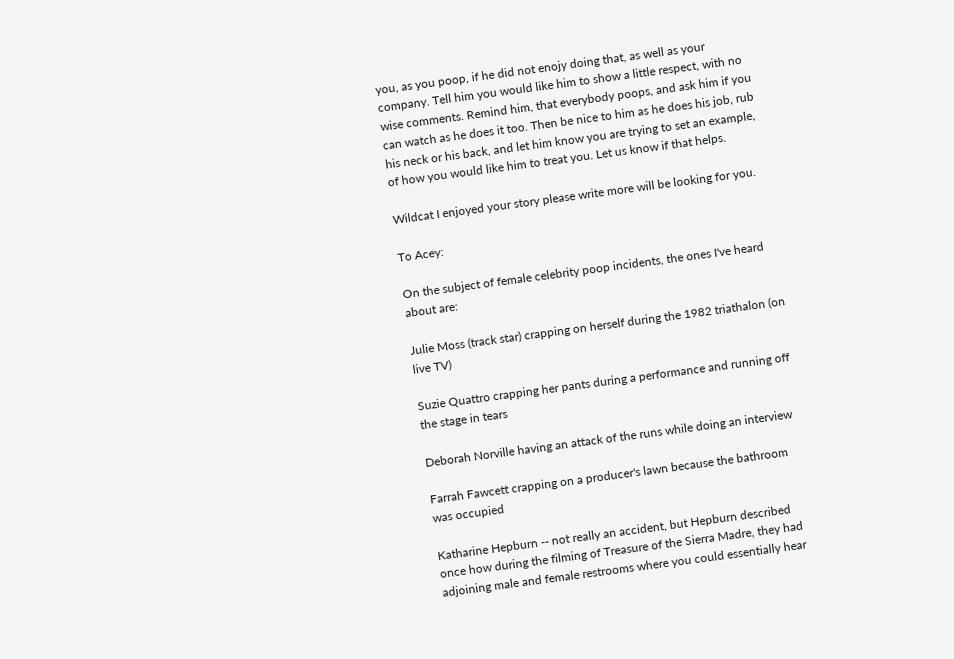you, as you poop, if he did not enojy doing that, as well as your company. Tell him you would like him to show a little respect, with no wise comments. Remind him, that everybody poops, and ask him if you can watch as he does it too. Then be nice to him as he does his job, rub his neck or his back, and let him know you are trying to set an example, of how you would like him to treat you. Let us know if that helps.

Wildcat I enjoyed your story please write more will be looking for you.

To Acey:

On the subject of female celebrity poop incidents, the ones I've heard about are:

Julie Moss (track star) crapping on herself during the 1982 triathalon (on live TV)

Suzie Quattro crapping her pants during a performance and running off the stage in tears

Deborah Norville having an attack of the runs while doing an interview

Farrah Fawcett crapping on a producer's lawn because the bathroom was occupied

Katharine Hepburn -- not really an accident, but Hepburn described once how during the filming of Treasure of the Sierra Madre, they had adjoining male and female restrooms where you could essentially hear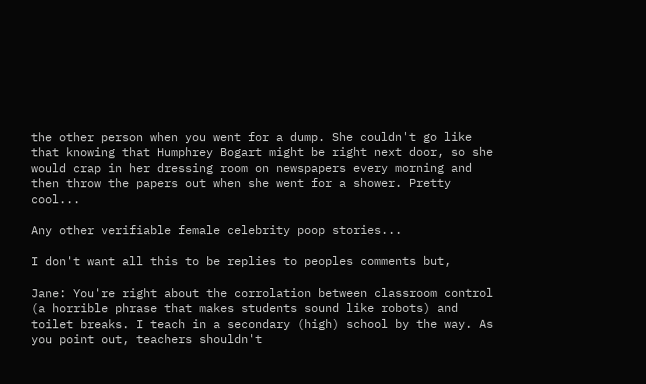the other person when you went for a dump. She couldn't go like that knowing that Humphrey Bogart might be right next door, so she would crap in her dressing room on newspapers every morning and then throw the papers out when she went for a shower. Pretty cool...

Any other verifiable female celebrity poop stories...

I don't want all this to be replies to peoples comments but,

Jane: You're right about the corrolation between classroom control (a horrible phrase that makes students sound like robots) and toilet breaks. I teach in a secondary (high) school by the way. As you point out, teachers shouldn't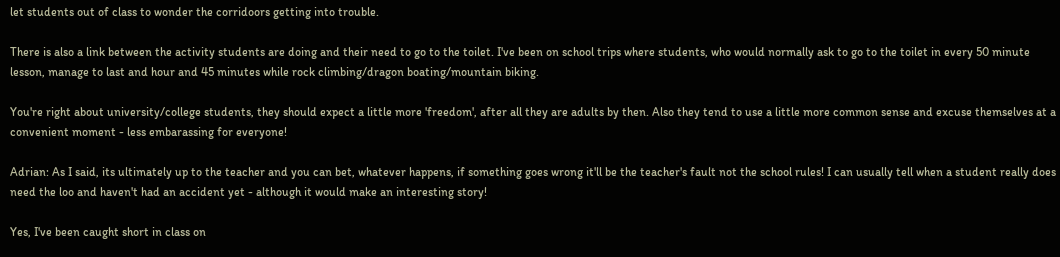let students out of class to wonder the corridoors getting into trouble.

There is also a link between the activity students are doing and their need to go to the toilet. I've been on school trips where students, who would normally ask to go to the toilet in every 50 minute lesson, manage to last and hour and 45 minutes while rock climbing/dragon boating/mountain biking.

You're right about university/college students, they should expect a little more 'freedom', after all they are adults by then. Also they tend to use a little more common sense and excuse themselves at a convenient moment - less embarassing for everyone!

Adrian: As I said, its ultimately up to the teacher and you can bet, whatever happens, if something goes wrong it'll be the teacher's fault not the school rules! I can usually tell when a student really does need the loo and haven't had an accident yet - although it would make an interesting story!

Yes, I've been caught short in class on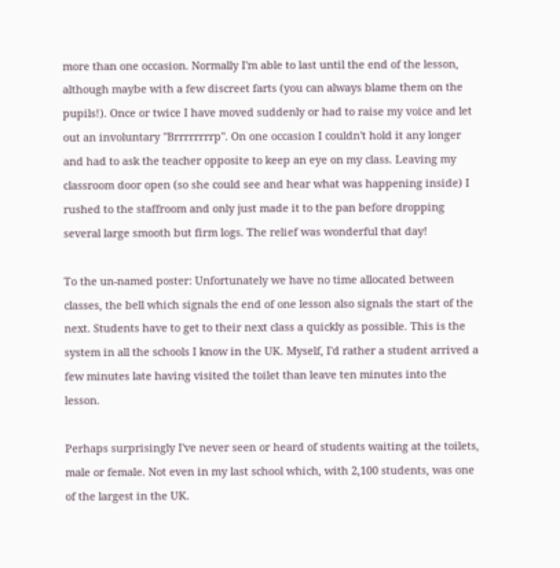more than one occasion. Normally I'm able to last until the end of the lesson, although maybe with a few discreet farts (you can always blame them on the pupils!). Once or twice I have moved suddenly or had to raise my voice and let out an involuntary "Brrrrrrrrp". On one occasion I couldn't hold it any longer and had to ask the teacher opposite to keep an eye on my class. Leaving my classroom door open (so she could see and hear what was happening inside) I rushed to the staffroom and only just made it to the pan before dropping several large smooth but firm logs. The relief was wonderful that day!

To the un-named poster: Unfortunately we have no time allocated between classes, the bell which signals the end of one lesson also signals the start of the next. Students have to get to their next class a quickly as possible. This is the system in all the schools I know in the UK. Myself, I'd rather a student arrived a few minutes late having visited the toilet than leave ten minutes into the lesson.

Perhaps surprisingly I've never seen or heard of students waiting at the toilets, male or female. Not even in my last school which, with 2,100 students, was one of the largest in the UK.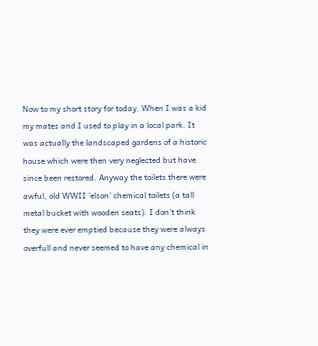Now to my short story for today. When I was a kid my mates and I used to play in a local park. It was actually the landscaped gardens of a historic house which were then very neglected but have since been restored. Anyway the toilets there were awful, old WWII 'elson' chemical toilets (a tall metal bucket with wooden seats). I don't think they were ever emptied because they were always overfull and never seemed to have any chemical in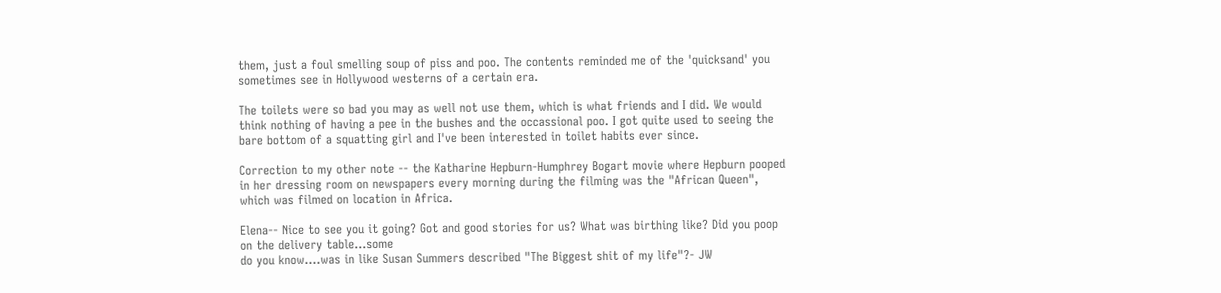them, just a foul smelling soup of piss and poo. The contents reminded me of the 'quicksand' you sometimes see in Hollywood westerns of a certain era.

The toilets were so bad you may as well not use them, which is what friends and I did. We would think nothing of having a pee in the bushes and the occassional poo. I got quite used to seeing the bare bottom of a squatting girl and I've been interested in toilet habits ever since.

Correction to my other note -- the Katharine Hepburn-Humphrey Bogart movie where Hepburn pooped in her dressing room on newspapers every morning during the filming was the "African Queen", which was filmed on location in Africa.

Elena-- Nice to see you it going? Got and good stories for us? What was birthing like? Did you poop on the delivery table...some
do you know....was in like Susan Summers described "The Biggest shit of my life"?- JW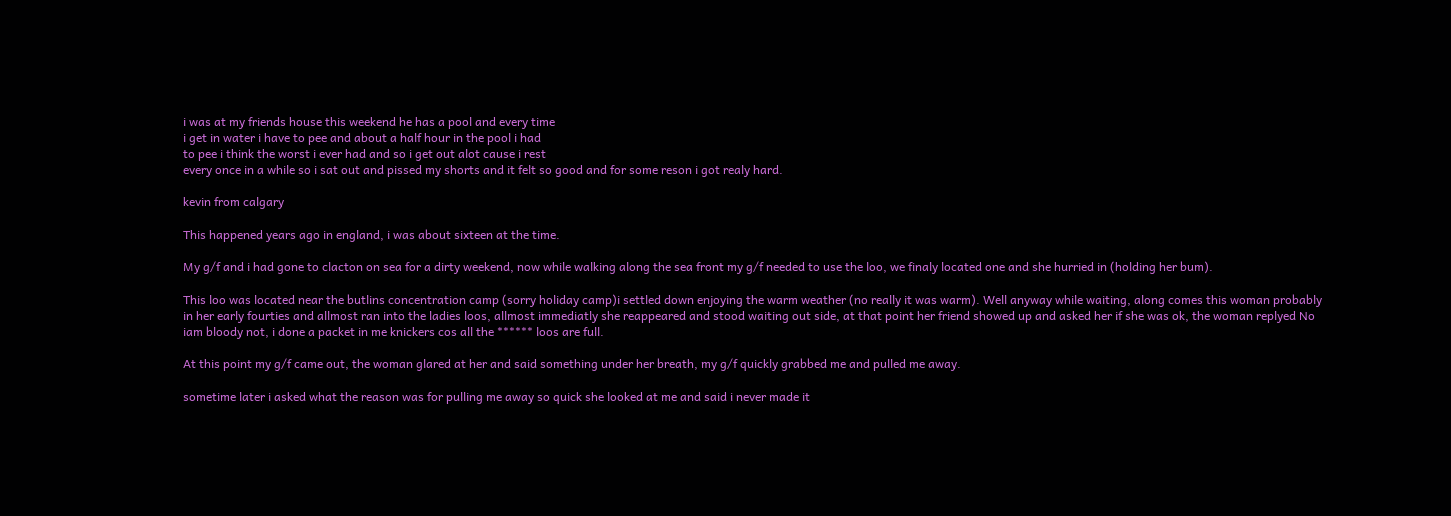i was at my friends house this weekend he has a pool and every time
i get in water i have to pee and about a half hour in the pool i had
to pee i think the worst i ever had and so i get out alot cause i rest
every once in a while so i sat out and pissed my shorts and it felt so good and for some reson i got realy hard.

kevin from calgary

This happened years ago in england, i was about sixteen at the time.

My g/f and i had gone to clacton on sea for a dirty weekend, now while walking along the sea front my g/f needed to use the loo, we finaly located one and she hurried in (holding her bum).

This loo was located near the butlins concentration camp (sorry holiday camp)i settled down enjoying the warm weather (no really it was warm). Well anyway while waiting, along comes this woman probably in her early fourties and allmost ran into the ladies loos, allmost immediatly she reappeared and stood waiting out side, at that point her friend showed up and asked her if she was ok, the woman replyed No iam bloody not, i done a packet in me knickers cos all the ****** loos are full.

At this point my g/f came out, the woman glared at her and said something under her breath, my g/f quickly grabbed me and pulled me away.

sometime later i asked what the reason was for pulling me away so quick she looked at me and said i never made it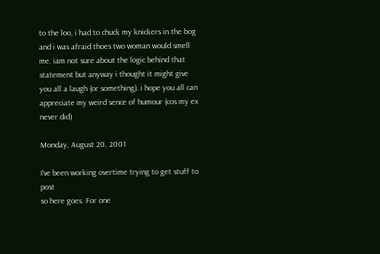to the loo, i had to chuck my knickers in the bog and i was afraid thoes two woman would smell me. iam not sure about the logic behind that statement but anyway i thought it might give you all a laugh (or something). i hope you all can appreciate my weird sence of humour (cos my ex never did)

Monday, August 20, 2001

I've been working overtime trying to get stuff to post
so here goes. For one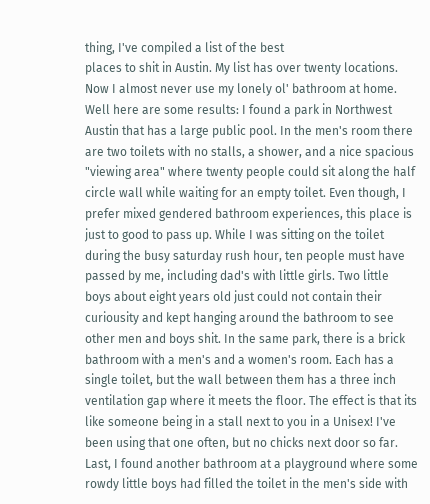thing, I've compiled a list of the best
places to shit in Austin. My list has over twenty locations.
Now I almost never use my lonely ol' bathroom at home.
Well here are some results: I found a park in Northwest
Austin that has a large public pool. In the men's room there
are two toilets with no stalls, a shower, and a nice spacious
"viewing area" where twenty people could sit along the half
circle wall while waiting for an empty toilet. Even though, I
prefer mixed gendered bathroom experiences, this place is
just to good to pass up. While I was sitting on the toilet
during the busy saturday rush hour, ten people must have
passed by me, including dad's with little girls. Two little
boys about eight years old just could not contain their
curiousity and kept hanging around the bathroom to see
other men and boys shit. In the same park, there is a brick
bathroom with a men's and a women's room. Each has a
single toilet, but the wall between them has a three inch
ventilation gap where it meets the floor. The effect is that its
like someone being in a stall next to you in a Unisex! I've
been using that one often, but no chicks next door so far.
Last, I found another bathroom at a playground where some
rowdy little boys had filled the toilet in the men's side with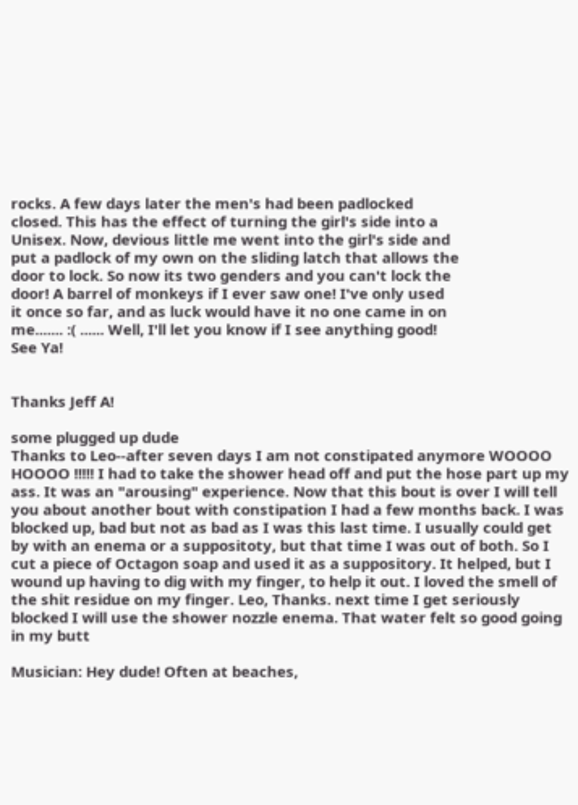rocks. A few days later the men's had been padlocked
closed. This has the effect of turning the girl's side into a
Unisex. Now, devious little me went into the girl's side and
put a padlock of my own on the sliding latch that allows the
door to lock. So now its two genders and you can't lock the
door! A barrel of monkeys if I ever saw one! I've only used
it once so far, and as luck would have it no one came in on
me....... :( ...... Well, I'll let you know if I see anything good!
See Ya!


Thanks Jeff A!

some plugged up dude
Thanks to Leo--after seven days I am not constipated anymore WOOOO HOOOO !!!!! I had to take the shower head off and put the hose part up my ass. It was an "arousing" experience. Now that this bout is over I will tell you about another bout with constipation I had a few months back. I was blocked up, bad but not as bad as I was this last time. I usually could get by with an enema or a suppositoty, but that time I was out of both. So I cut a piece of Octagon soap and used it as a suppository. It helped, but I wound up having to dig with my finger, to help it out. I loved the smell of the shit residue on my finger. Leo, Thanks. next time I get seriously blocked I will use the shower nozzle enema. That water felt so good going in my butt

Musician: Hey dude! Often at beaches,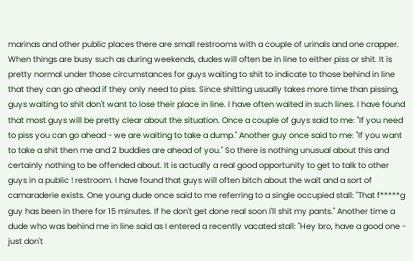marinas and other public places there are small restrooms with a couple of urinals and one crapper. When things are busy such as during weekends, dudes will often be in line to either piss or shit. It is pretty normal under those circumstances for guys waiting to shit to indicate to those behind in line that they can go ahead if they only need to piss. Since shitting usually takes more time than pissing, guys waiting to shit don't want to lose their place in line. I have often waited in such lines. I have found that most guys will be pretty clear about the situation. Once a couple of guys said to me: "If you need to piss you can go ahead - we are waiting to take a dump." Another guy once said to me: "If you want to take a shit then me and 2 buddies are ahead of you." So there is nothing unusual about this and certainly nothing to be offended about. It is actually a real good opportunity to get to talk to other guys in a public ! restroom. I have found that guys will often bitch about the wait and a sort of camaraderie exists. One young dude once said to me referring to a single occupied stall: "That f*****g guy has been in there for 15 minutes. If he don't get done real soon I'll shit my pants." Another time a dude who was behind me in line said as I entered a recently vacated stall: "Hey bro, have a good one - just don't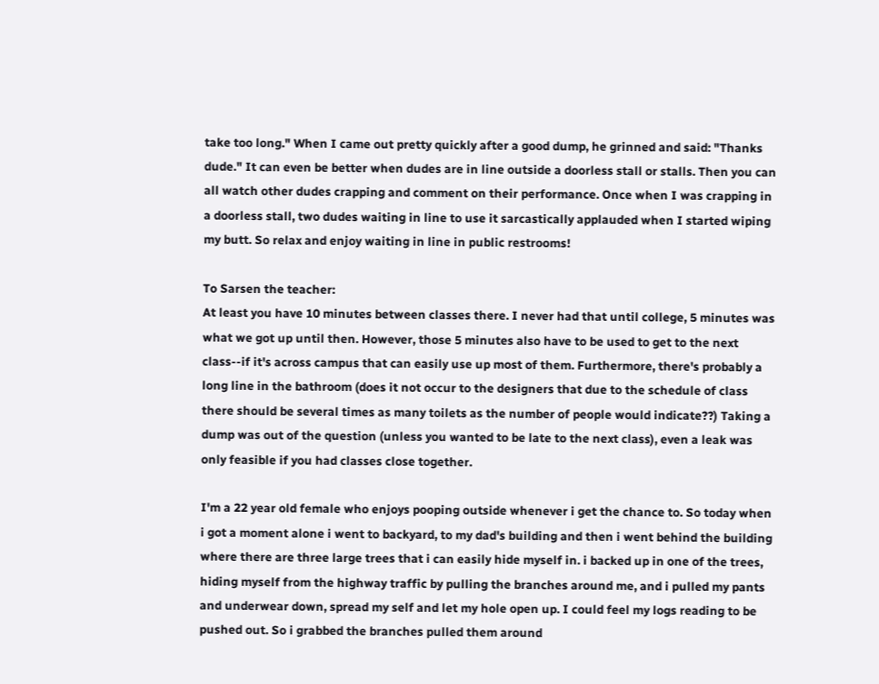take too long." When I came out pretty quickly after a good dump, he grinned and said: "Thanks dude." It can even be better when dudes are in line outside a doorless stall or stalls. Then you can all watch other dudes crapping and comment on their performance. Once when I was crapping in a doorless stall, two dudes waiting in line to use it sarcastically applauded when I started wiping my butt. So relax and enjoy waiting in line in public restrooms!

To Sarsen the teacher:
At least you have 10 minutes between classes there. I never had that until college, 5 minutes was what we got up until then. However, those 5 minutes also have to be used to get to the next class--if it's across campus that can easily use up most of them. Furthermore, there's probably a long line in the bathroom (does it not occur to the designers that due to the schedule of class there should be several times as many toilets as the number of people would indicate??) Taking a dump was out of the question (unless you wanted to be late to the next class), even a leak was only feasible if you had classes close together.

I'm a 22 year old female who enjoys pooping outside whenever i get the chance to. So today when i got a moment alone i went to backyard, to my dad's building and then i went behind the building where there are three large trees that i can easily hide myself in. i backed up in one of the trees, hiding myself from the highway traffic by pulling the branches around me, and i pulled my pants and underwear down, spread my self and let my hole open up. I could feel my logs reading to be pushed out. So i grabbed the branches pulled them around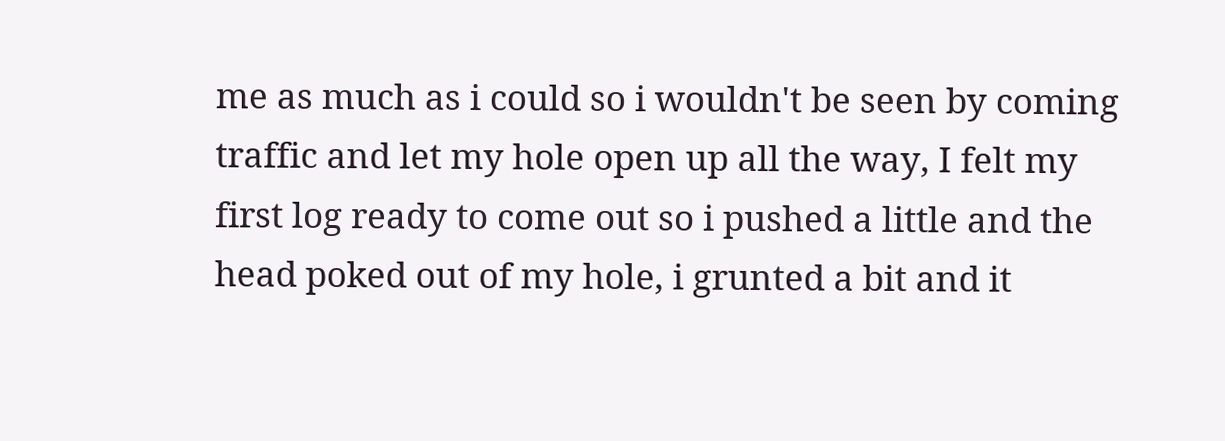me as much as i could so i wouldn't be seen by coming traffic and let my hole open up all the way, I felt my first log ready to come out so i pushed a little and the head poked out of my hole, i grunted a bit and it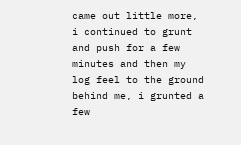came out little more, i continued to grunt and push for a few minutes and then my log feel to the ground behind me, i grunted a few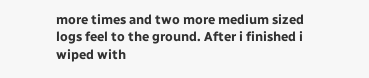more times and two more medium sized logs feel to the ground. After i finished i wiped with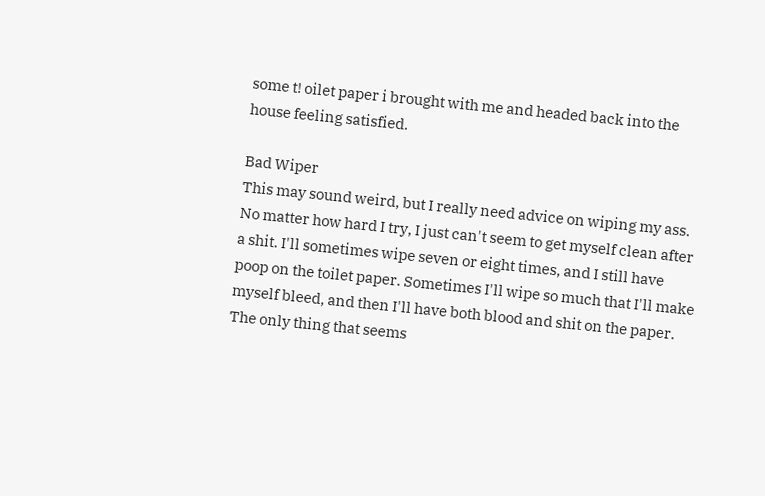some t! oilet paper i brought with me and headed back into the house feeling satisfied.

Bad Wiper
This may sound weird, but I really need advice on wiping my ass. No matter how hard I try, I just can't seem to get myself clean after a shit. I'll sometimes wipe seven or eight times, and I still have poop on the toilet paper. Sometimes I'll wipe so much that I'll make myself bleed, and then I'll have both blood and shit on the paper. The only thing that seems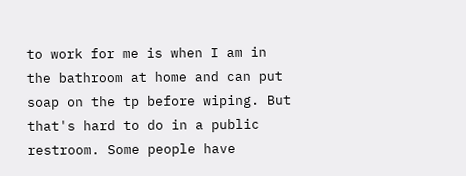to work for me is when I am in the bathroom at home and can put soap on the tp before wiping. But that's hard to do in a public restroom. Some people have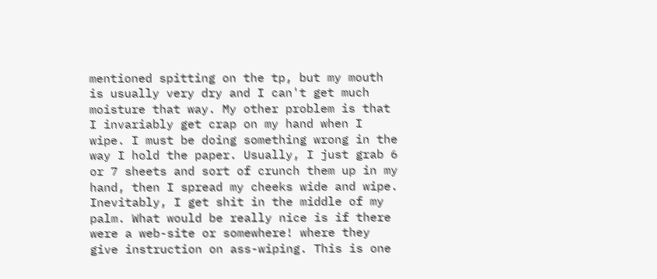mentioned spitting on the tp, but my mouth is usually very dry and I can't get much moisture that way. My other problem is that I invariably get crap on my hand when I wipe. I must be doing something wrong in the way I hold the paper. Usually, I just grab 6 or 7 sheets and sort of crunch them up in my hand, then I spread my cheeks wide and wipe. Inevitably, I get shit in the middle of my palm. What would be really nice is if there were a web-site or somewhere! where they give instruction on ass-wiping. This is one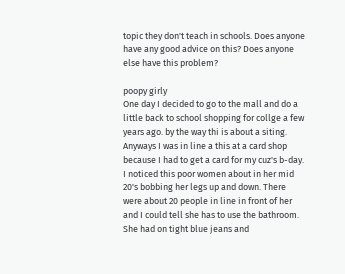topic they don't teach in schools. Does anyone have any good advice on this? Does anyone else have this problem?

poopy girly
One day I decided to go to the mall and do a little back to school shopping for collge a few years ago. by the way thi is about a siting. Anyways I was in line a this at a card shop because I had to get a card for my cuz's b-day. I noticed this poor women about in her mid 20's bobbing her legs up and down. There were about 20 people in line in front of her and I could tell she has to use the bathroom. She had on tight blue jeans and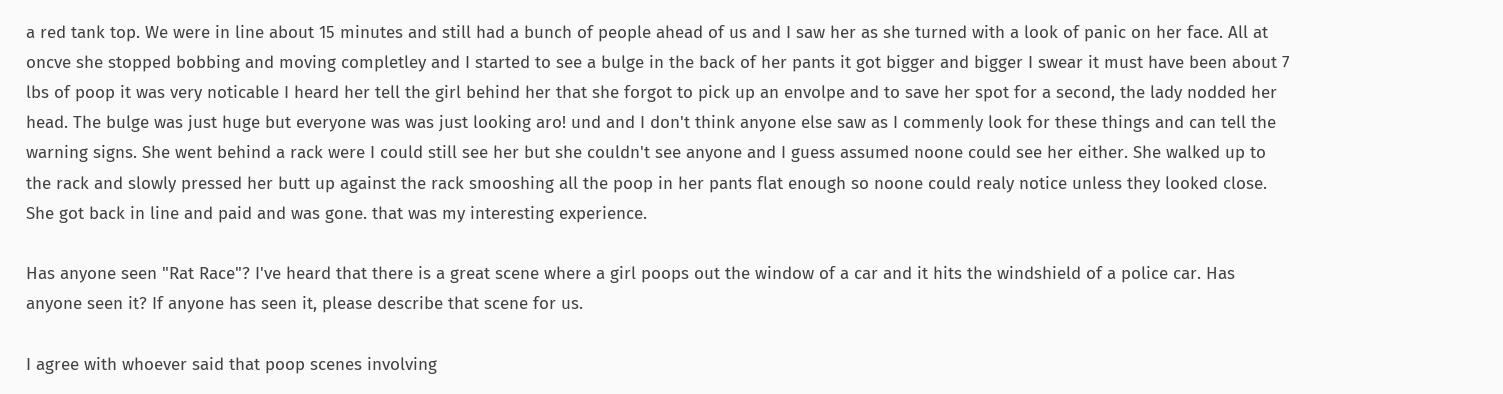a red tank top. We were in line about 15 minutes and still had a bunch of people ahead of us and I saw her as she turned with a look of panic on her face. All at oncve she stopped bobbing and moving completley and I started to see a bulge in the back of her pants it got bigger and bigger I swear it must have been about 7 lbs of poop it was very noticable I heard her tell the girl behind her that she forgot to pick up an envolpe and to save her spot for a second, the lady nodded her head. The bulge was just huge but everyone was was just looking aro! und and I don't think anyone else saw as I commenly look for these things and can tell the warning signs. She went behind a rack were I could still see her but she couldn't see anyone and I guess assumed noone could see her either. She walked up to the rack and slowly pressed her butt up against the rack smooshing all the poop in her pants flat enough so noone could realy notice unless they looked close. She got back in line and paid and was gone. that was my interesting experience.

Has anyone seen "Rat Race"? I've heard that there is a great scene where a girl poops out the window of a car and it hits the windshield of a police car. Has anyone seen it? If anyone has seen it, please describe that scene for us.

I agree with whoever said that poop scenes involving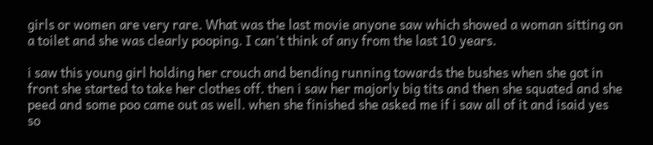girls or women are very rare. What was the last movie anyone saw which showed a woman sitting on a toilet and she was clearly pooping. I can't think of any from the last 10 years.

i saw this young girl holding her crouch and bending running towards the bushes when she got in front she started to take her clothes off. then i saw her majorly big tits and then she squated and she peed and some poo came out as well. when she finished she asked me if i saw all of it and isaid yes so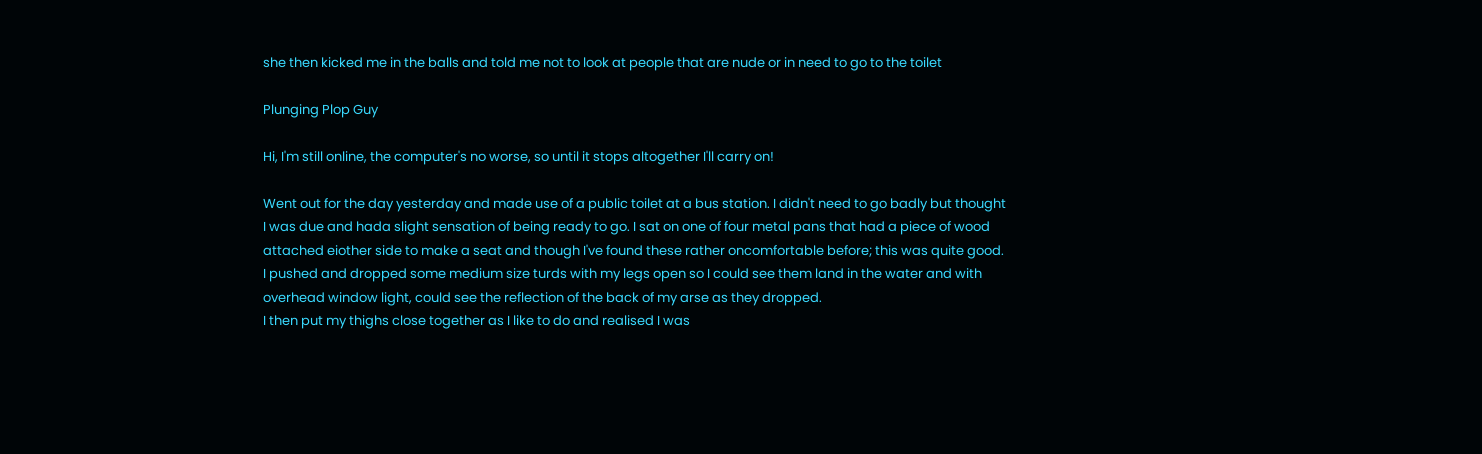she then kicked me in the balls and told me not to look at people that are nude or in need to go to the toilet

Plunging Plop Guy

Hi, I'm still online, the computer's no worse, so until it stops altogether I'll carry on!

Went out for the day yesterday and made use of a public toilet at a bus station. I didn't need to go badly but thought I was due and hada slight sensation of being ready to go. I sat on one of four metal pans that had a piece of wood attached eiother side to make a seat and though I've found these rather oncomfortable before; this was quite good.
I pushed and dropped some medium size turds with my legs open so I could see them land in the water and with overhead window light, could see the reflection of the back of my arse as they dropped.
I then put my thighs close together as I like to do and realised I was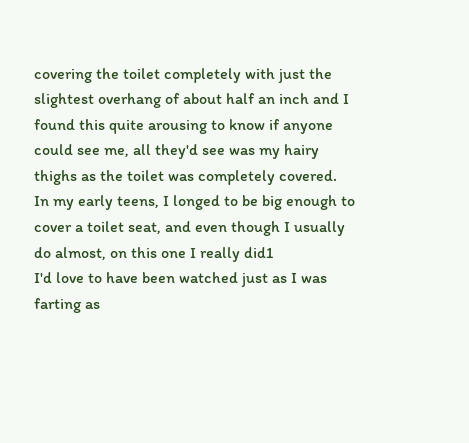covering the toilet completely with just the slightest overhang of about half an inch and I found this quite arousing to know if anyone could see me, all they'd see was my hairy thighs as the toilet was completely covered.
In my early teens, I longed to be big enough to cover a toilet seat, and even though I usually do almost, on this one I really did1
I'd love to have been watched just as I was farting as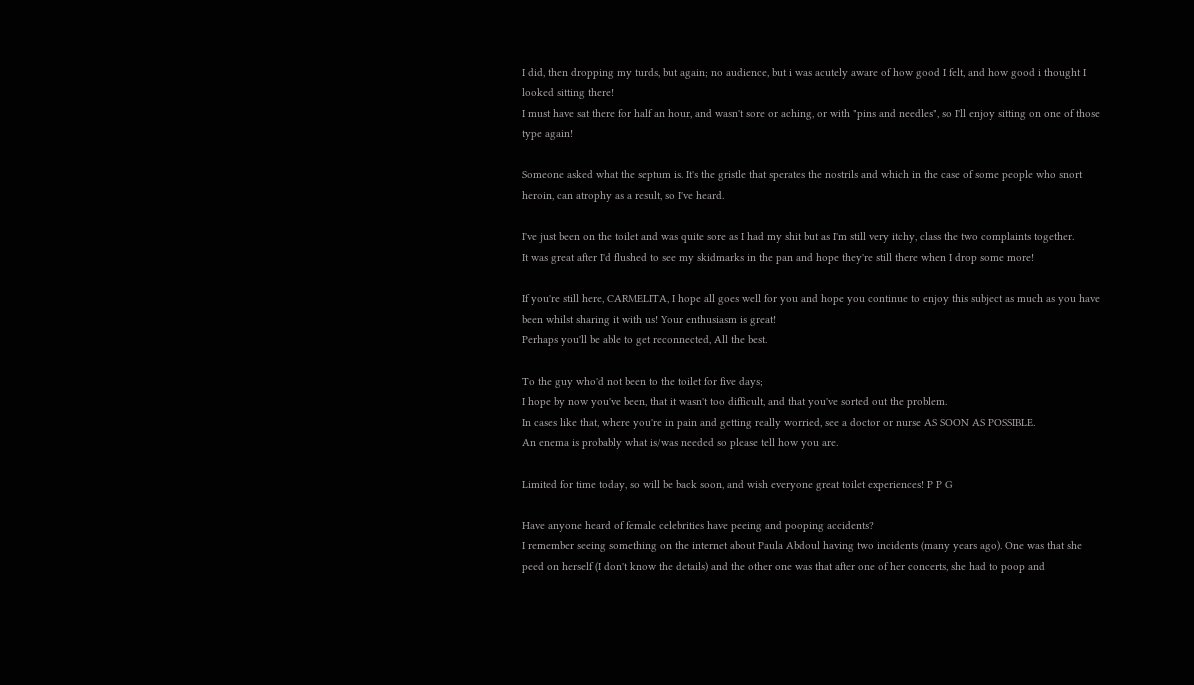I did, then dropping my turds, but again; no audience, but i was acutely aware of how good I felt, and how good i thought I looked sitting there!
I must have sat there for half an hour, and wasn't sore or aching, or with "pins and needles", so I'll enjoy sitting on one of those type again!

Someone asked what the septum is. It's the gristle that sperates the nostrils and which in the case of some people who snort heroin, can atrophy as a result, so I've heard.

I've just been on the toilet and was quite sore as I had my shit but as I'm still very itchy, class the two complaints together.
It was great after I'd flushed to see my skidmarks in the pan and hope they're still there when I drop some more!

If you're still here, CARMELITA, I hope all goes well for you and hope you continue to enjoy this subject as much as you have been whilst sharing it with us! Your enthusiasm is great!
Perhaps you'll be able to get reconnected, All the best.

To the guy who'd not been to the toilet for five days;
I hope by now you've been, that it wasn't too difficult, and that you've sorted out the problem.
In cases like that, where you're in pain and getting really worried, see a doctor or nurse AS SOON AS POSSIBLE.
An enema is probably what is/was needed so please tell how you are.

Limited for time today, so will be back soon, and wish everyone great toilet experiences! P P G

Have anyone heard of female celebrities have peeing and pooping accidents?
I remember seeing something on the internet about Paula Abdoul having two incidents (many years ago). One was that she peed on herself (I don't know the details) and the other one was that after one of her concerts, she had to poop and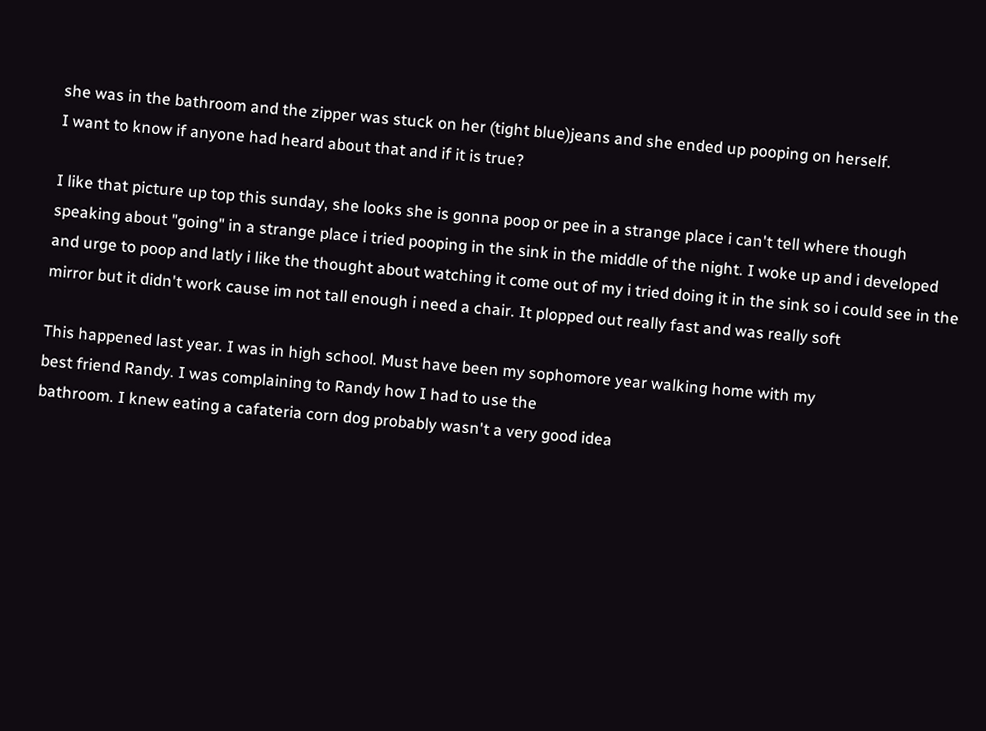she was in the bathroom and the zipper was stuck on her (tight blue)jeans and she ended up pooping on herself.
I want to know if anyone had heard about that and if it is true?

I like that picture up top this sunday, she looks she is gonna poop or pee in a strange place i can't tell where though
speaking about "going" in a strange place i tried pooping in the sink in the middle of the night. I woke up and i developed and urge to poop and latly i like the thought about watching it come out of my i tried doing it in the sink so i could see in the mirror but it didn't work cause im not tall enough i need a chair. It plopped out really fast and was really soft

This happened last year. I was in high school. Must have been my sophomore year walking home with my
best friend Randy. I was complaining to Randy how I had to use the
bathroom. I knew eating a cafateria corn dog probably wasn't a very good idea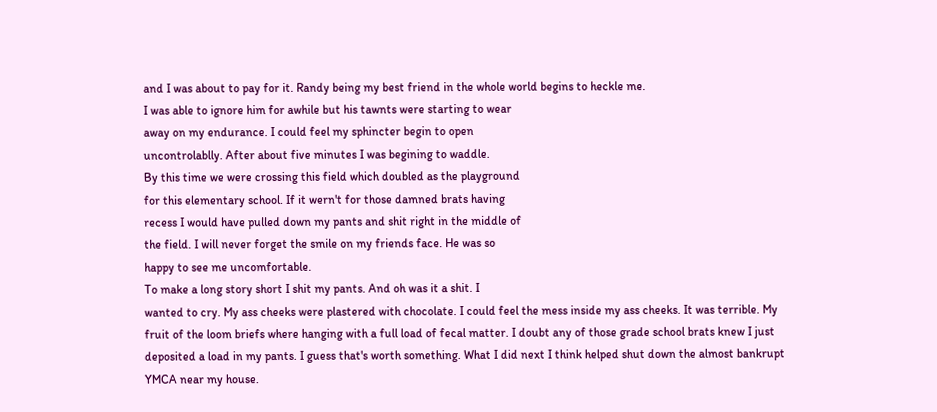and I was about to pay for it. Randy being my best friend in the whole world begins to heckle me.
I was able to ignore him for awhile but his tawnts were starting to wear
away on my endurance. I could feel my sphincter begin to open
uncontrolablly. After about five minutes I was begining to waddle.
By this time we were crossing this field which doubled as the playground
for this elementary school. If it wern't for those damned brats having
recess I would have pulled down my pants and shit right in the middle of
the field. I will never forget the smile on my friends face. He was so
happy to see me uncomfortable.
To make a long story short I shit my pants. And oh was it a shit. I
wanted to cry. My ass cheeks were plastered with chocolate. I could feel the mess inside my ass cheeks. It was terrible. My fruit of the loom briefs where hanging with a full load of fecal matter. I doubt any of those grade school brats knew I just deposited a load in my pants. I guess that's worth something. What I did next I think helped shut down the almost bankrupt YMCA near my house.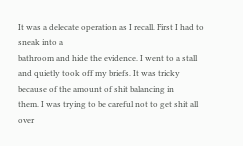It was a delecate operation as I recall. First I had to sneak into a
bathroom and hide the evidence. I went to a stall and quietly took off my briefs. It was tricky because of the amount of shit balancing in
them. I was trying to be careful not to get shit all over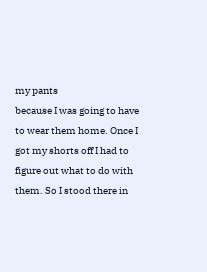my pants
because I was going to have to wear them home. Once I got my shorts off I had to figure out what to do with them. So I stood there in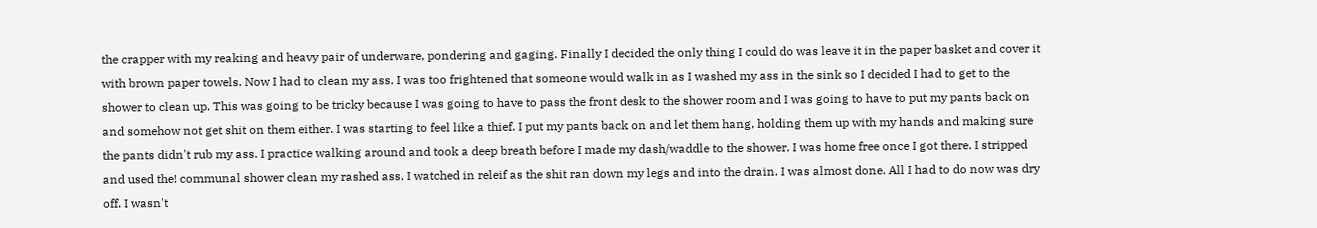the crapper with my reaking and heavy pair of underware, pondering and gaging. Finally I decided the only thing I could do was leave it in the paper basket and cover it with brown paper towels. Now I had to clean my ass. I was too frightened that someone would walk in as I washed my ass in the sink so I decided I had to get to the shower to clean up. This was going to be tricky because I was going to have to pass the front desk to the shower room and I was going to have to put my pants back on and somehow not get shit on them either. I was starting to feel like a thief. I put my pants back on and let them hang, holding them up with my hands and making sure the pants didn't rub my ass. I practice walking around and took a deep breath before I made my dash/waddle to the shower. I was home free once I got there. I stripped and used the! communal shower clean my rashed ass. I watched in releif as the shit ran down my legs and into the drain. I was almost done. All I had to do now was dry off. I wasn't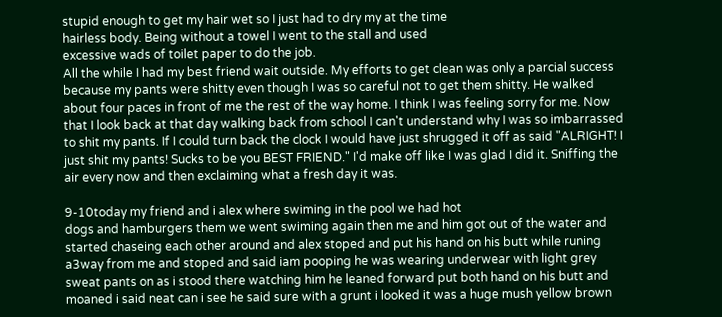stupid enough to get my hair wet so I just had to dry my at the time
hairless body. Being without a towel I went to the stall and used
excessive wads of toilet paper to do the job.
All the while I had my best friend wait outside. My efforts to get clean was only a parcial success because my pants were shitty even though I was so careful not to get them shitty. He walked about four paces in front of me the rest of the way home. I think I was feeling sorry for me. Now that I look back at that day walking back from school I can't understand why I was so imbarrassed to shit my pants. If I could turn back the clock I would have just shrugged it off as said "ALRIGHT! I just shit my pants! Sucks to be you BEST FRIEND." I'd make off like I was glad I did it. Sniffing the air every now and then exclaiming what a fresh day it was.

9-10today my friend and i alex where swiming in the pool we had hot
dogs and hamburgers them we went swiming again then me and him got out of the water and started chaseing each other around and alex stoped and put his hand on his butt while runing a3way from me and stoped and said iam pooping he was wearing underwear with light grey sweat pants on as i stood there watching him he leaned forward put both hand on his butt and moaned i said neat can i see he said sure with a grunt i looked it was a huge mush yellow brown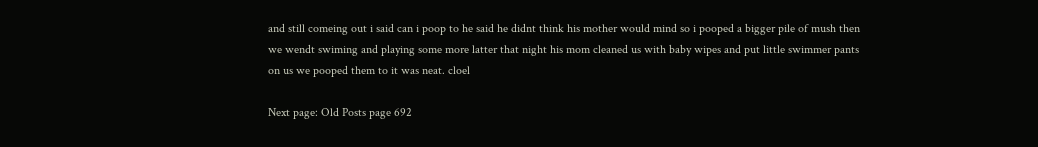and still comeing out i said can i poop to he said he didnt think his mother would mind so i pooped a bigger pile of mush then we wendt swiming and playing some more latter that night his mom cleaned us with baby wipes and put little swimmer pants on us we pooped them to it was neat. cloel

Next page: Old Posts page 692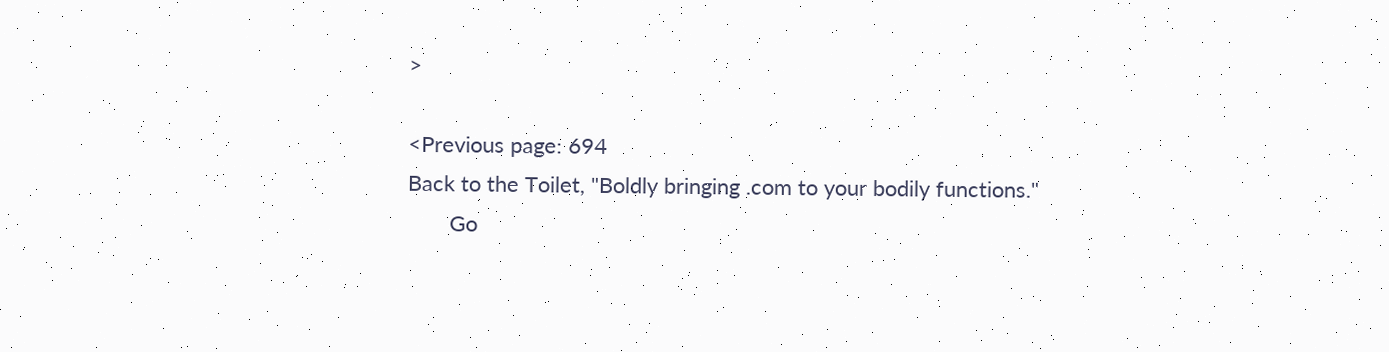>

<Previous page: 694
Back to the Toilet, "Boldly bringing .com to your bodily functions."
       Go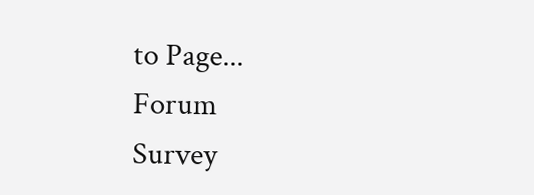to Page...    Forum       Survey